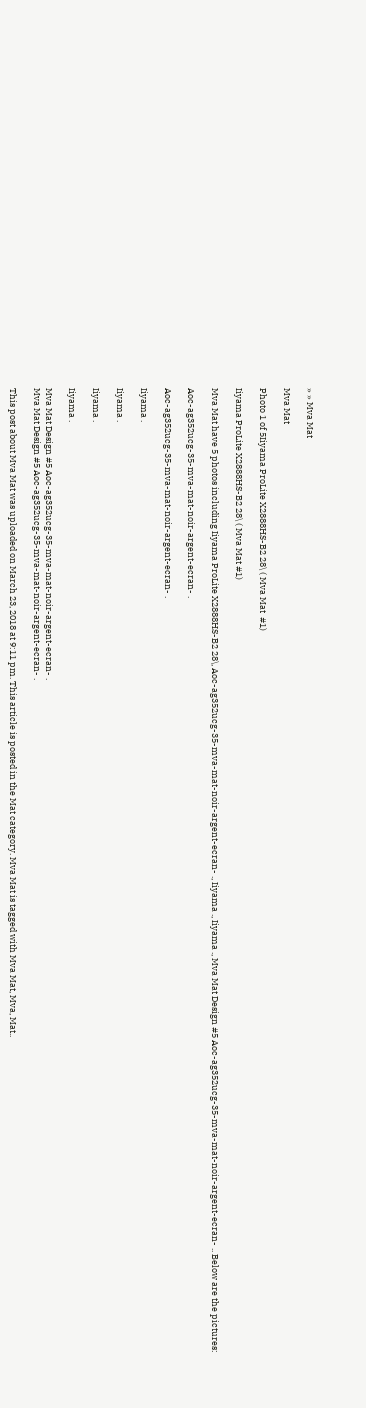» » Mva Mat

Mva Mat

Photo 1 of 5Iiyama ProLite X2888HS-B2 28\ ( Mva Mat  #1)

Iiyama ProLite X2888HS-B2 28\ ( Mva Mat #1)

Mva Mat have 5 photos including Iiyama ProLite X2888HS-B2 28\, Aoc-ag352ucg-35-mva-mat-noir-argent-ecran- ., Iiyama ., Iiyama ., Mva Mat Design #5 Aoc-ag352ucg-35-mva-mat-noir-argent-ecran- .. Below are the pictures:

Aoc-ag352ucg-35-mva-mat-noir-argent-ecran- .

Aoc-ag352ucg-35-mva-mat-noir-argent-ecran- .

Iiyama .

Iiyama .

Iiyama .

Iiyama .

Mva Mat Design #5 Aoc-ag352ucg-35-mva-mat-noir-argent-ecran- .
Mva Mat Design #5 Aoc-ag352ucg-35-mva-mat-noir-argent-ecran- .

This post about Mva Mat was uploaded on March 23, 2018 at 9:11 pm. This article is posted in the Mat category. Mva Mat is tagged with Mva Mat, Mva, Mat..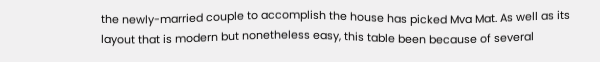the newly-married couple to accomplish the house has picked Mva Mat. As well as its layout that is modern but nonetheless easy, this table been because of several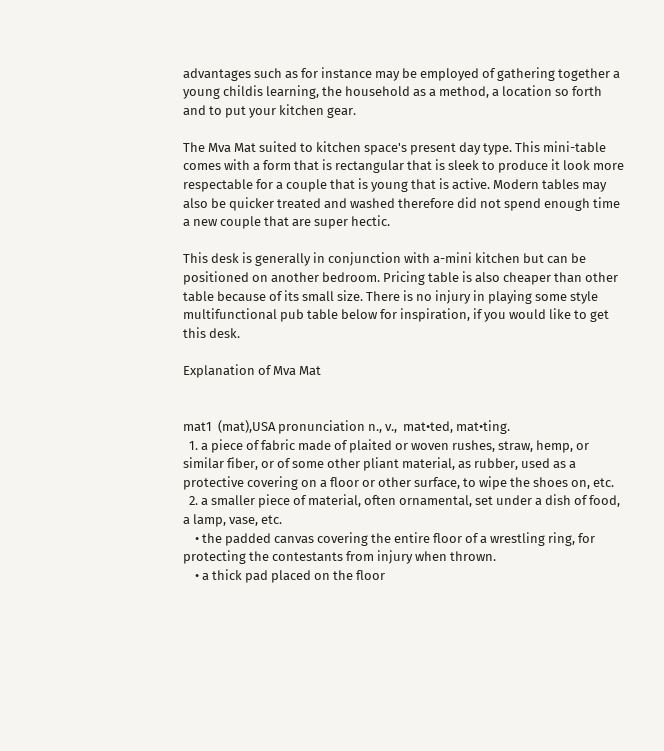advantages such as for instance may be employed of gathering together a young childis learning, the household as a method, a location so forth and to put your kitchen gear.

The Mva Mat suited to kitchen space's present day type. This mini-table comes with a form that is rectangular that is sleek to produce it look more respectable for a couple that is young that is active. Modern tables may also be quicker treated and washed therefore did not spend enough time a new couple that are super hectic.

This desk is generally in conjunction with a-mini kitchen but can be positioned on another bedroom. Pricing table is also cheaper than other table because of its small size. There is no injury in playing some style multifunctional pub table below for inspiration, if you would like to get this desk.

Explanation of Mva Mat


mat1  (mat),USA pronunciation n., v.,  mat•ted, mat•ting.
  1. a piece of fabric made of plaited or woven rushes, straw, hemp, or similar fiber, or of some other pliant material, as rubber, used as a protective covering on a floor or other surface, to wipe the shoes on, etc.
  2. a smaller piece of material, often ornamental, set under a dish of food, a lamp, vase, etc.
    • the padded canvas covering the entire floor of a wrestling ring, for protecting the contestants from injury when thrown.
    • a thick pad placed on the floor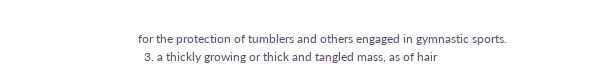for the protection of tumblers and others engaged in gymnastic sports.
  3. a thickly growing or thick and tangled mass, as of hair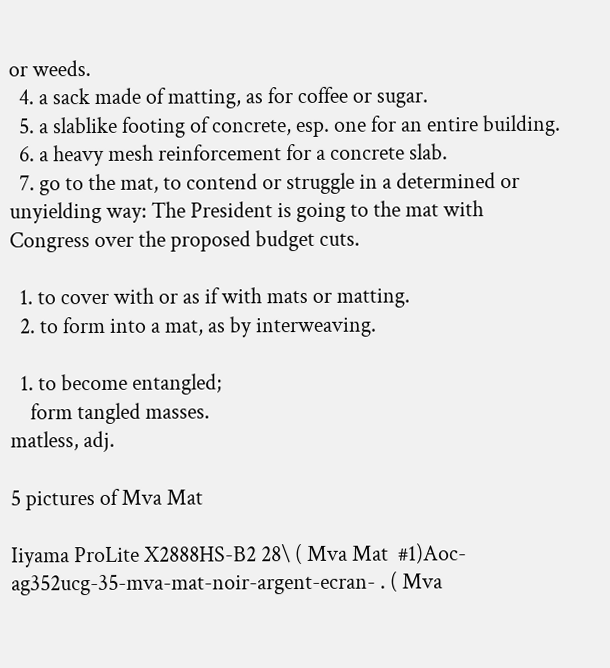or weeds.
  4. a sack made of matting, as for coffee or sugar.
  5. a slablike footing of concrete, esp. one for an entire building.
  6. a heavy mesh reinforcement for a concrete slab.
  7. go to the mat, to contend or struggle in a determined or unyielding way: The President is going to the mat with Congress over the proposed budget cuts.

  1. to cover with or as if with mats or matting.
  2. to form into a mat, as by interweaving.

  1. to become entangled;
    form tangled masses.
matless, adj.

5 pictures of Mva Mat

Iiyama ProLite X2888HS-B2 28\ ( Mva Mat  #1)Aoc-ag352ucg-35-mva-mat-noir-argent-ecran- . ( Mva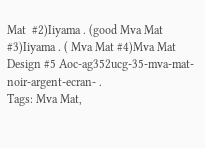Mat  #2)Iiyama . (good Mva Mat  #3)Iiyama . ( Mva Mat #4)Mva Mat Design #5 Aoc-ag352ucg-35-mva-mat-noir-argent-ecran- .
Tags: Mva Mat,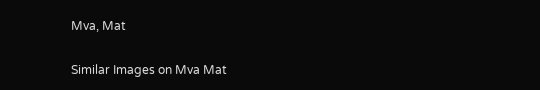Mva, Mat

Similar Images on Mva Mat